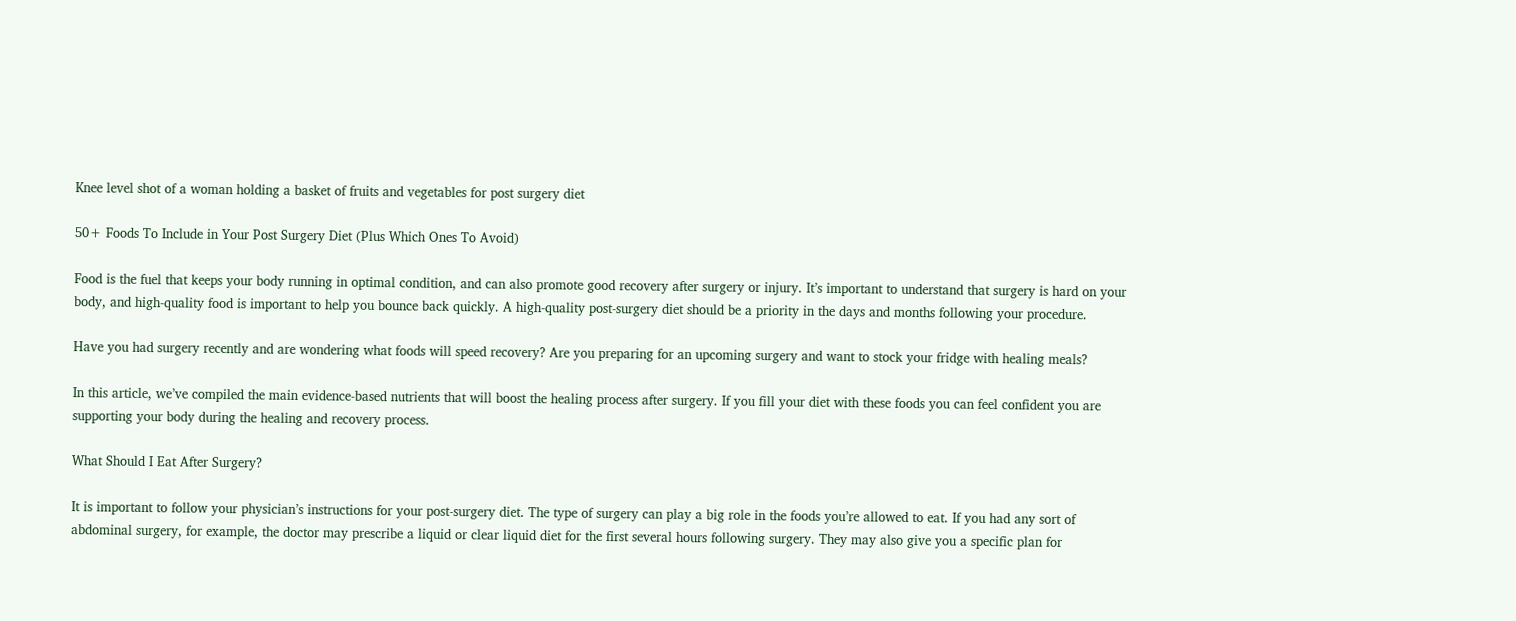Knee level shot of a woman holding a basket of fruits and vegetables for post surgery diet

50+ Foods To Include in Your Post Surgery Diet (Plus Which Ones To Avoid)

Food is the fuel that keeps your body running in optimal condition, and can also promote good recovery after surgery or injury. It’s important to understand that surgery is hard on your body, and high-quality food is important to help you bounce back quickly. A high-quality post-surgery diet should be a priority in the days and months following your procedure.

Have you had surgery recently and are wondering what foods will speed recovery? Are you preparing for an upcoming surgery and want to stock your fridge with healing meals?

In this article, we’ve compiled the main evidence-based nutrients that will boost the healing process after surgery. If you fill your diet with these foods you can feel confident you are supporting your body during the healing and recovery process.

What Should I Eat After Surgery?

It is important to follow your physician’s instructions for your post-surgery diet. The type of surgery can play a big role in the foods you’re allowed to eat. If you had any sort of abdominal surgery, for example, the doctor may prescribe a liquid or clear liquid diet for the first several hours following surgery. They may also give you a specific plan for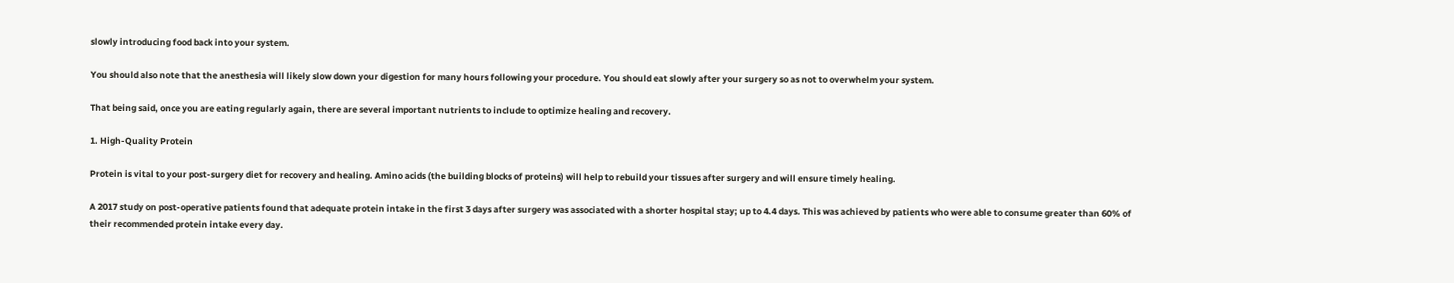slowly introducing food back into your system.

You should also note that the anesthesia will likely slow down your digestion for many hours following your procedure. You should eat slowly after your surgery so as not to overwhelm your system.

That being said, once you are eating regularly again, there are several important nutrients to include to optimize healing and recovery.

1. High-Quality Protein

Protein is vital to your post-surgery diet for recovery and healing. Amino acids (the building blocks of proteins) will help to rebuild your tissues after surgery and will ensure timely healing.

A 2017 study on post-operative patients found that adequate protein intake in the first 3 days after surgery was associated with a shorter hospital stay; up to 4.4 days. This was achieved by patients who were able to consume greater than 60% of their recommended protein intake every day.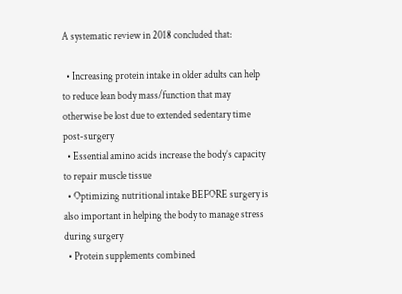A systematic review in 2018 concluded that:

  • Increasing protein intake in older adults can help to reduce lean body mass/function that may otherwise be lost due to extended sedentary time post-surgery
  • Essential amino acids increase the body’s capacity to repair muscle tissue
  • Optimizing nutritional intake BEFORE surgery is also important in helping the body to manage stress during surgery
  • Protein supplements combined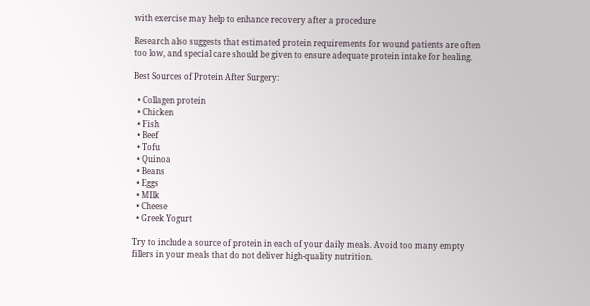with exercise may help to enhance recovery after a procedure

Research also suggests that estimated protein requirements for wound patients are often too low, and special care should be given to ensure adequate protein intake for healing.

Best Sources of Protein After Surgery:

  • Collagen protein
  • Chicken
  • Fish
  • Beef
  • Tofu
  • Quinoa
  • Beans
  • Eggs
  • MIlk
  • Cheese
  • Greek Yogurt

Try to include a source of protein in each of your daily meals. Avoid too many empty fillers in your meals that do not deliver high-quality nutrition.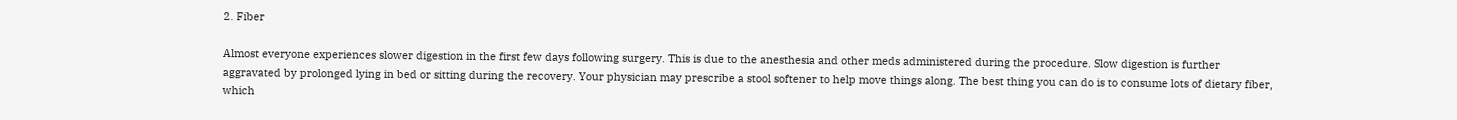2. Fiber

Almost everyone experiences slower digestion in the first few days following surgery. This is due to the anesthesia and other meds administered during the procedure. Slow digestion is further aggravated by prolonged lying in bed or sitting during the recovery. Your physician may prescribe a stool softener to help move things along. The best thing you can do is to consume lots of dietary fiber, which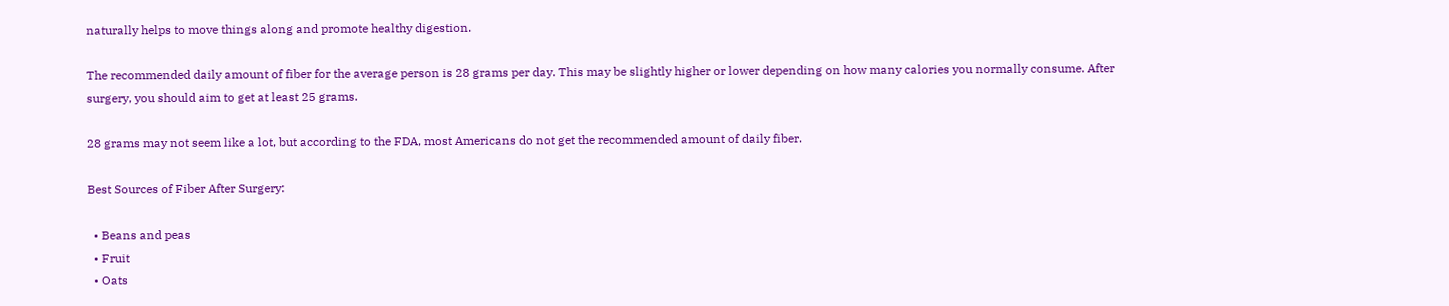naturally helps to move things along and promote healthy digestion.

The recommended daily amount of fiber for the average person is 28 grams per day. This may be slightly higher or lower depending on how many calories you normally consume. After surgery, you should aim to get at least 25 grams.

28 grams may not seem like a lot, but according to the FDA, most Americans do not get the recommended amount of daily fiber.

Best Sources of Fiber After Surgery:

  • Beans and peas
  • Fruit
  • Oats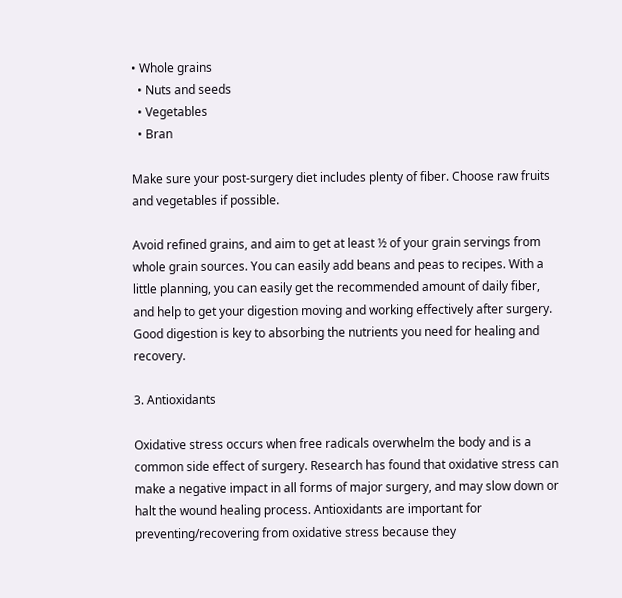• Whole grains
  • Nuts and seeds
  • Vegetables
  • Bran

Make sure your post-surgery diet includes plenty of fiber. Choose raw fruits and vegetables if possible.

Avoid refined grains, and aim to get at least ½ of your grain servings from whole grain sources. You can easily add beans and peas to recipes. With a little planning, you can easily get the recommended amount of daily fiber, and help to get your digestion moving and working effectively after surgery. Good digestion is key to absorbing the nutrients you need for healing and recovery.

3. Antioxidants

Oxidative stress occurs when free radicals overwhelm the body and is a common side effect of surgery. Research has found that oxidative stress can make a negative impact in all forms of major surgery, and may slow down or halt the wound healing process. Antioxidants are important for preventing/recovering from oxidative stress because they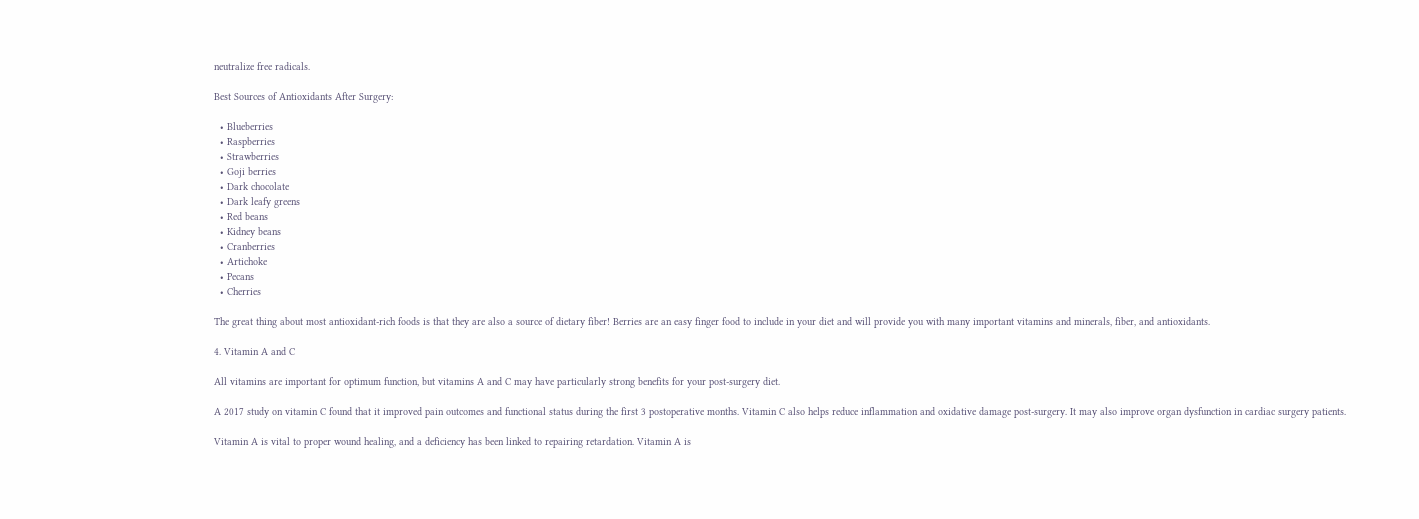neutralize free radicals.

Best Sources of Antioxidants After Surgery:

  • Blueberries
  • Raspberries
  • Strawberries
  • Goji berries
  • Dark chocolate
  • Dark leafy greens
  • Red beans
  • Kidney beans
  • Cranberries
  • Artichoke
  • Pecans
  • Cherries

The great thing about most antioxidant-rich foods is that they are also a source of dietary fiber! Berries are an easy finger food to include in your diet and will provide you with many important vitamins and minerals, fiber, and antioxidants.

4. Vitamin A and C

All vitamins are important for optimum function, but vitamins A and C may have particularly strong benefits for your post-surgery diet.

A 2017 study on vitamin C found that it improved pain outcomes and functional status during the first 3 postoperative months. Vitamin C also helps reduce inflammation and oxidative damage post-surgery. It may also improve organ dysfunction in cardiac surgery patients.

Vitamin A is vital to proper wound healing, and a deficiency has been linked to repairing retardation. Vitamin A is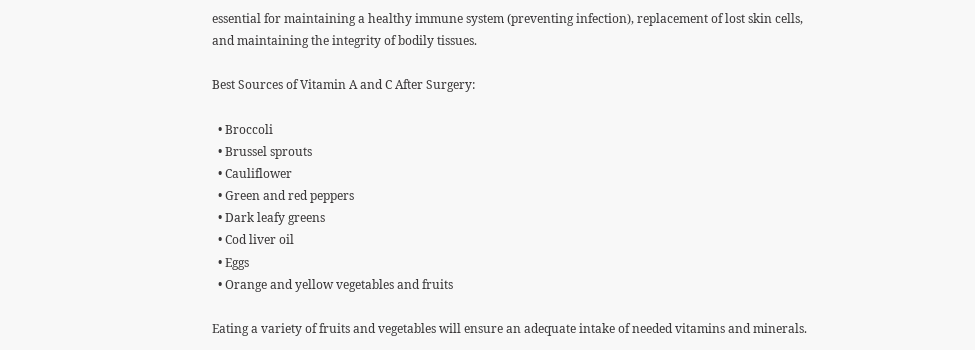essential for maintaining a healthy immune system (preventing infection), replacement of lost skin cells, and maintaining the integrity of bodily tissues.

Best Sources of Vitamin A and C After Surgery:

  • Broccoli
  • Brussel sprouts
  • Cauliflower
  • Green and red peppers
  • Dark leafy greens
  • Cod liver oil
  • Eggs
  • Orange and yellow vegetables and fruits

Eating a variety of fruits and vegetables will ensure an adequate intake of needed vitamins and minerals.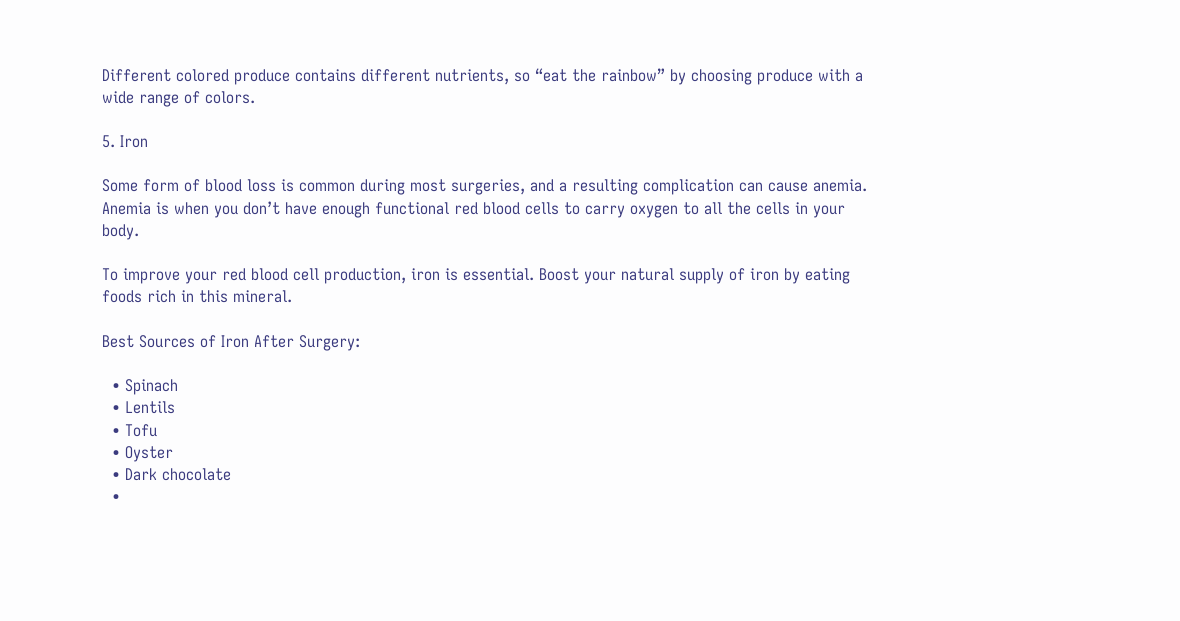Different colored produce contains different nutrients, so “eat the rainbow” by choosing produce with a wide range of colors.

5. Iron

Some form of blood loss is common during most surgeries, and a resulting complication can cause anemia. Anemia is when you don’t have enough functional red blood cells to carry oxygen to all the cells in your body.

To improve your red blood cell production, iron is essential. Boost your natural supply of iron by eating foods rich in this mineral.

Best Sources of Iron After Surgery:

  • Spinach
  • Lentils
  • Tofu
  • Oyster
  • Dark chocolate
  •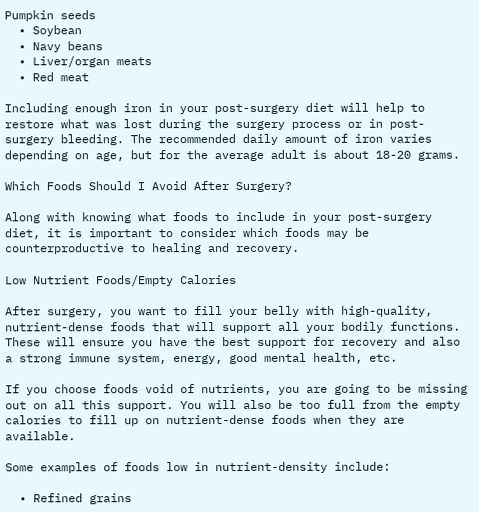Pumpkin seeds
  • Soybean
  • Navy beans
  • Liver/organ meats
  • Red meat

Including enough iron in your post-surgery diet will help to restore what was lost during the surgery process or in post-surgery bleeding. The recommended daily amount of iron varies depending on age, but for the average adult is about 18-20 grams.

Which Foods Should I Avoid After Surgery?

Along with knowing what foods to include in your post-surgery diet, it is important to consider which foods may be counterproductive to healing and recovery.

Low Nutrient Foods/Empty Calories

After surgery, you want to fill your belly with high-quality, nutrient-dense foods that will support all your bodily functions. These will ensure you have the best support for recovery and also a strong immune system, energy, good mental health, etc.

If you choose foods void of nutrients, you are going to be missing out on all this support. You will also be too full from the empty calories to fill up on nutrient-dense foods when they are available.

Some examples of foods low in nutrient-density include:

  • Refined grains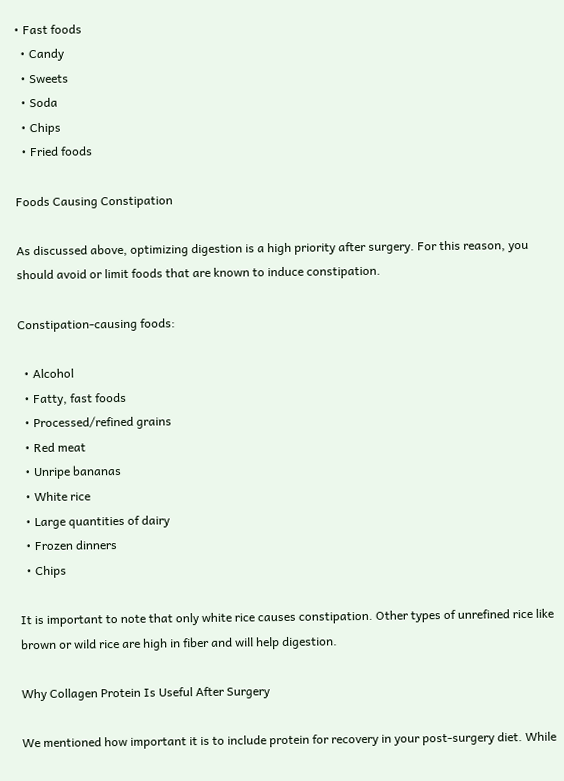• Fast foods
  • Candy
  • Sweets
  • Soda
  • Chips
  • Fried foods

Foods Causing Constipation

As discussed above, optimizing digestion is a high priority after surgery. For this reason, you should avoid or limit foods that are known to induce constipation.

Constipation-causing foods:

  • Alcohol
  • Fatty, fast foods
  • Processed/refined grains
  • Red meat
  • Unripe bananas
  • White rice
  • Large quantities of dairy
  • Frozen dinners
  • Chips

It is important to note that only white rice causes constipation. Other types of unrefined rice like brown or wild rice are high in fiber and will help digestion.

Why Collagen Protein Is Useful After Surgery

We mentioned how important it is to include protein for recovery in your post-surgery diet. While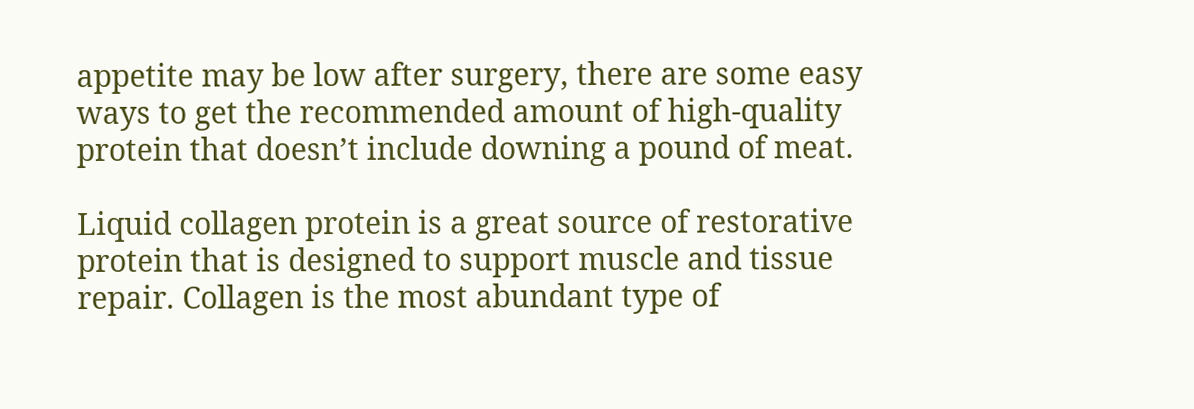appetite may be low after surgery, there are some easy ways to get the recommended amount of high-quality protein that doesn’t include downing a pound of meat.

Liquid collagen protein is a great source of restorative protein that is designed to support muscle and tissue repair. Collagen is the most abundant type of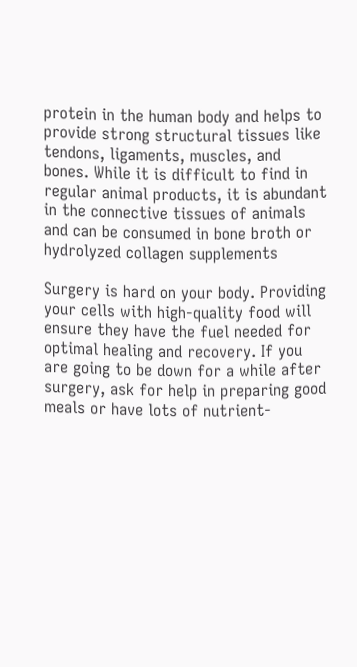protein in the human body and helps to provide strong structural tissues like tendons, ligaments, muscles, and bones. While it is difficult to find in regular animal products, it is abundant in the connective tissues of animals and can be consumed in bone broth or hydrolyzed collagen supplements

Surgery is hard on your body. Providing your cells with high-quality food will ensure they have the fuel needed for optimal healing and recovery. If you are going to be down for a while after surgery, ask for help in preparing good meals or have lots of nutrient-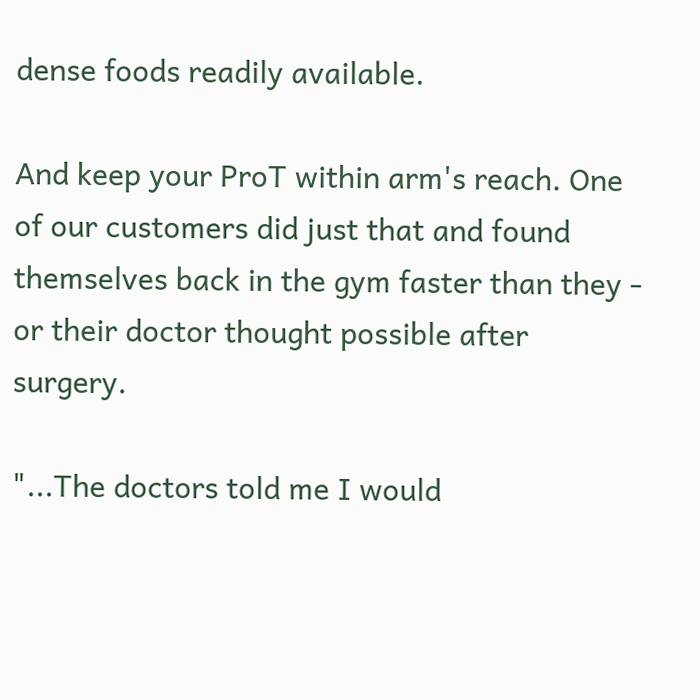dense foods readily available.

And keep your ProT within arm's reach. One of our customers did just that and found themselves back in the gym faster than they - or their doctor thought possible after surgery.

"...The doctors told me I would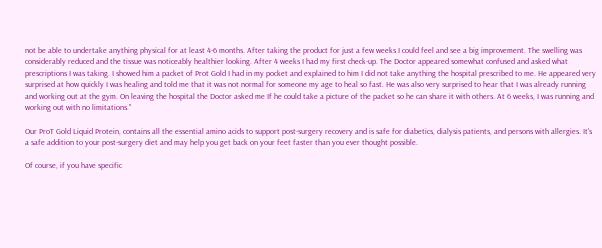not be able to undertake anything physical for at least 4-6 months. After taking the product for just a few weeks I could feel and see a big improvement. The swelling was considerably reduced and the tissue was noticeably healthier looking. After 4 weeks I had my first check-up. The Doctor appeared somewhat confused and asked what prescriptions I was taking. I showed him a packet of Prot Gold I had in my pocket and explained to him I did not take anything the hospital prescribed to me. He appeared very surprised at how quickly I was healing and told me that it was not normal for someone my age to heal so fast. He was also very surprised to hear that I was already running and working out at the gym. On leaving the hospital the Doctor asked me If he could take a picture of the packet so he can share it with others. At 6 weeks, I was running and working out with no limitations."

Our ProT Gold Liquid Protein, contains all the essential amino acids to support post-surgery recovery and is safe for diabetics, dialysis patients, and persons with allergies. It's a safe addition to your post-surgery diet and may help you get back on your feet faster than you ever thought possible.

Of course, if you have specific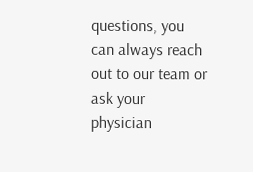questions, you can always reach out to our team or ask your physician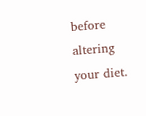before altering your diet.